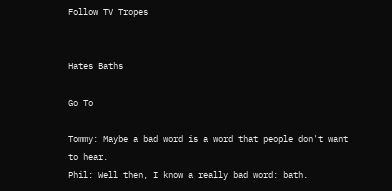Follow TV Tropes


Hates Baths

Go To

Tommy: Maybe a bad word is a word that people don't want to hear.
Phil: Well then, I know a really bad word: bath.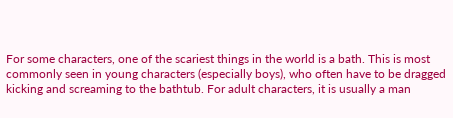For some characters, one of the scariest things in the world is a bath. This is most commonly seen in young characters (especially boys), who often have to be dragged kicking and screaming to the bathtub. For adult characters, it is usually a man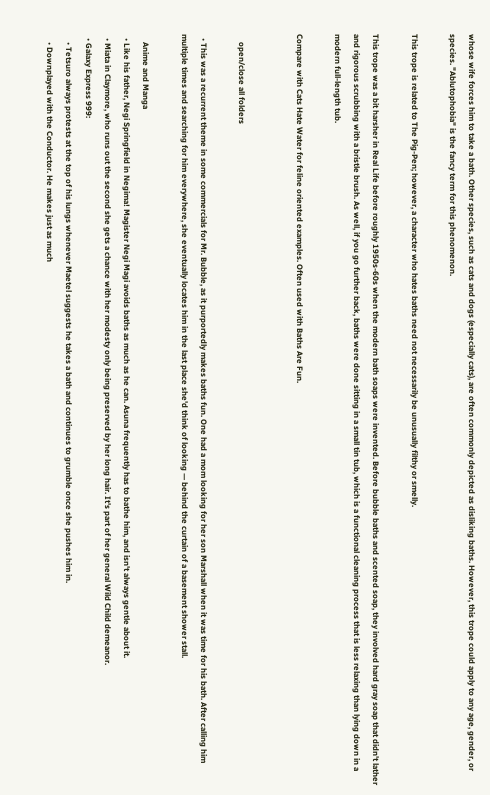whose wife forces him to take a bath. Other species, such as cats and dogs (especially cats), are often commonly depicted as disliking baths. However, this trope could apply to any age, gender, or species. "Ablutophobia" is the fancy term for this phenomenon.

This trope is related to The Pig-Pen; however, a character who hates baths need not necessarily be unusually filthy or smelly.

This trope was a bit harsher in Real Life before roughly 1950s-60s when the modern bath soaps were invented. Before bubble baths and scented soap, they involved hard gray soap that didn't lather and rigorous scrubbing with a bristle brush. As well, if you go further back, baths were done sitting in a small tin tub, which is a functional cleaning process that is less relaxing than lying down in a modern full-length tub.

Compare with Cats Hate Water for feline oriented examples. Often used with Baths Are Fun.


    open/close all folders

  • This was a recurrent theme in some commercials for Mr. Bubble, as it purportedly makes baths fun. One had a mom looking for her son Marshall when it was time for his bath. After calling him multiple times and searching for him everywhere, she eventually locates him in the last place she'd think of looking — behind the curtain of a basement shower stall.

    Anime and Manga
  • Like his father, Negi Springfield in Negima! Magister Negi Magi avoids baths as much as he can. Asuna frequently has to bathe him, and isn't always gentle about it.
  • Miata in Claymore, who runs out the second she gets a chance with her modesty only being preserved by her long hair. It's part of her general Wild Child demeanor.
  • Galaxy Express 999:
    • Tetsuro always protests at the top of his lungs whenever Maetel suggests he takes a bath and continues to grumble once she pushes him in.
    • Downplayed with the Conductor. He makes just as much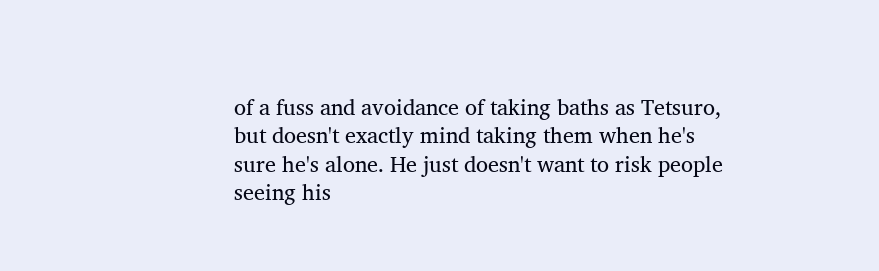of a fuss and avoidance of taking baths as Tetsuro, but doesn't exactly mind taking them when he's sure he's alone. He just doesn't want to risk people seeing his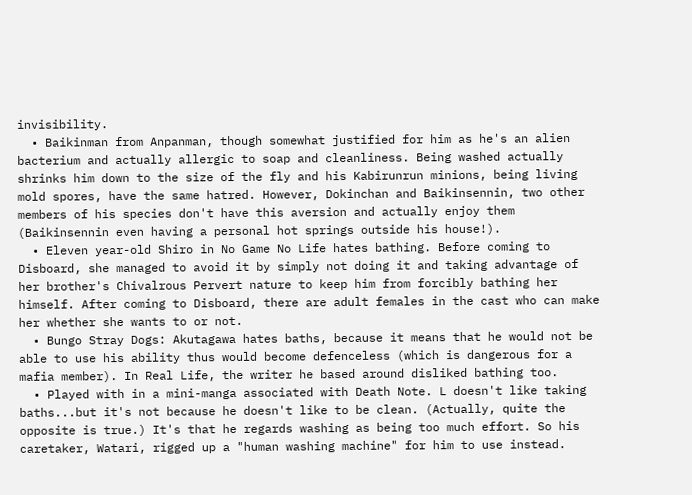invisibility.
  • Baikinman from Anpanman, though somewhat justified for him as he's an alien bacterium and actually allergic to soap and cleanliness. Being washed actually shrinks him down to the size of the fly and his Kabirunrun minions, being living mold spores, have the same hatred. However, Dokinchan and Baikinsennin, two other members of his species don't have this aversion and actually enjoy them (Baikinsennin even having a personal hot springs outside his house!).
  • Eleven year-old Shiro in No Game No Life hates bathing. Before coming to Disboard, she managed to avoid it by simply not doing it and taking advantage of her brother's Chivalrous Pervert nature to keep him from forcibly bathing her himself. After coming to Disboard, there are adult females in the cast who can make her whether she wants to or not.
  • Bungo Stray Dogs: Akutagawa hates baths, because it means that he would not be able to use his ability thus would become defenceless (which is dangerous for a mafia member). In Real Life, the writer he based around disliked bathing too.
  • Played with in a mini-manga associated with Death Note. L doesn't like taking baths...but it's not because he doesn't like to be clean. (Actually, quite the opposite is true.) It's that he regards washing as being too much effort. So his caretaker, Watari, rigged up a "human washing machine" for him to use instead.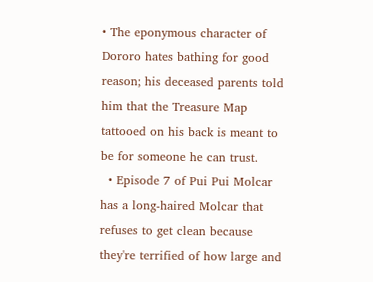• The eponymous character of Dororo hates bathing for good reason; his deceased parents told him that the Treasure Map tattooed on his back is meant to be for someone he can trust.
  • Episode 7 of Pui Pui Molcar has a long-haired Molcar that refuses to get clean because they're terrified of how large and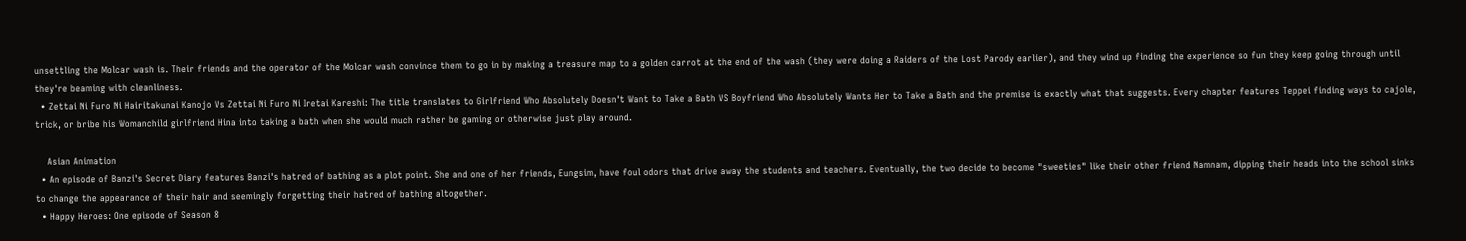unsettling the Molcar wash is. Their friends and the operator of the Molcar wash convince them to go in by making a treasure map to a golden carrot at the end of the wash (they were doing a Raiders of the Lost Parody earlier), and they wind up finding the experience so fun they keep going through until they're beaming with cleanliness.
  • Zettai Ni Furo Ni Hairitakunai Kanojo Vs Zettai Ni Furo Ni Iretai Kareshi: The title translates to Girlfriend Who Absolutely Doesn't Want to Take a Bath VS Boyfriend Who Absolutely Wants Her to Take a Bath and the premise is exactly what that suggests. Every chapter features Teppei finding ways to cajole, trick, or bribe his Womanchild girlfriend Hina into taking a bath when she would much rather be gaming or otherwise just play around.

    Asian Animation
  • An episode of Banzi's Secret Diary features Banzi's hatred of bathing as a plot point. She and one of her friends, Eungsim, have foul odors that drive away the students and teachers. Eventually, the two decide to become "sweeties" like their other friend Namnam, dipping their heads into the school sinks to change the appearance of their hair and seemingly forgetting their hatred of bathing altogether.
  • Happy Heroes: One episode of Season 8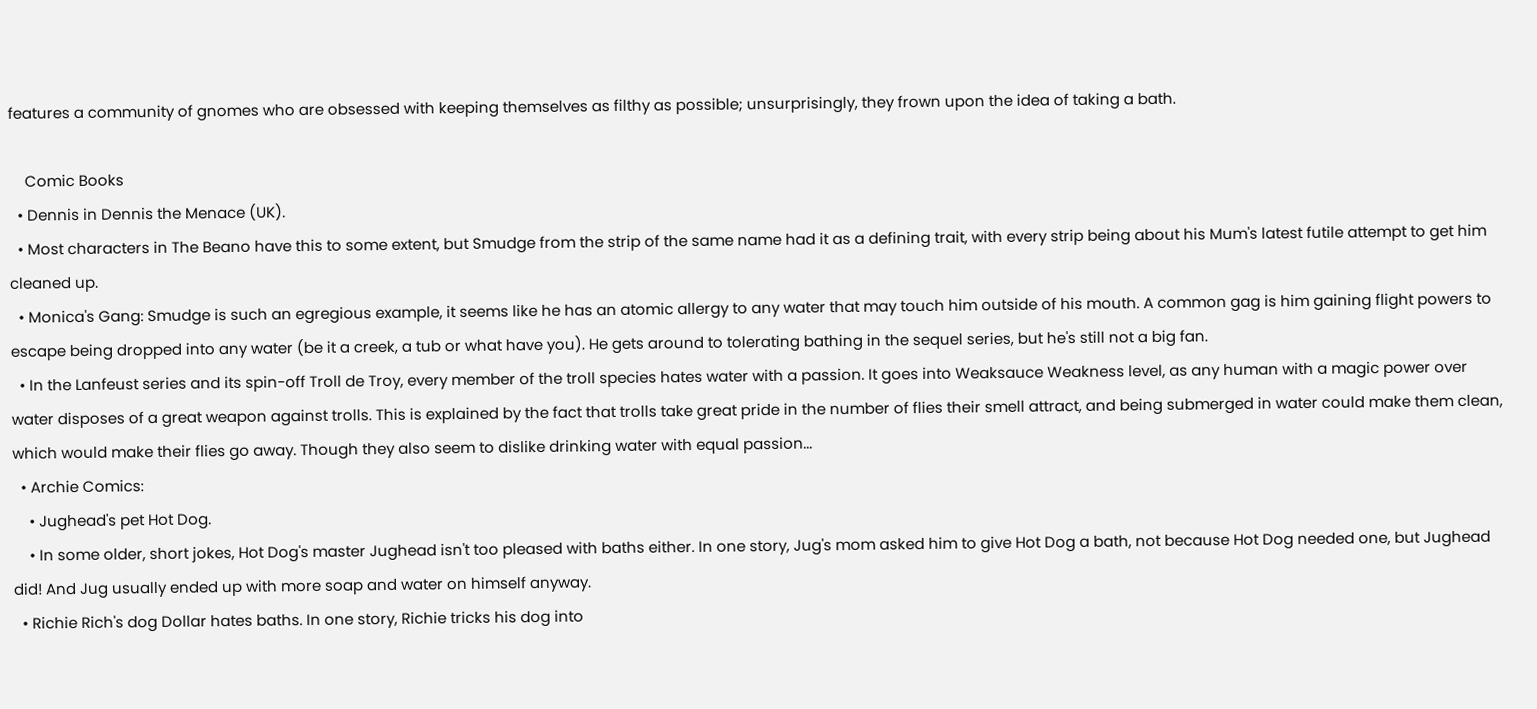features a community of gnomes who are obsessed with keeping themselves as filthy as possible; unsurprisingly, they frown upon the idea of taking a bath.

    Comic Books
  • Dennis in Dennis the Menace (UK).
  • Most characters in The Beano have this to some extent, but Smudge from the strip of the same name had it as a defining trait, with every strip being about his Mum's latest futile attempt to get him cleaned up.
  • Monica's Gang: Smudge is such an egregious example, it seems like he has an atomic allergy to any water that may touch him outside of his mouth. A common gag is him gaining flight powers to escape being dropped into any water (be it a creek, a tub or what have you). He gets around to tolerating bathing in the sequel series, but he's still not a big fan.
  • In the Lanfeust series and its spin-off Troll de Troy, every member of the troll species hates water with a passion. It goes into Weaksauce Weakness level, as any human with a magic power over water disposes of a great weapon against trolls. This is explained by the fact that trolls take great pride in the number of flies their smell attract, and being submerged in water could make them clean, which would make their flies go away. Though they also seem to dislike drinking water with equal passion...
  • Archie Comics:
    • Jughead's pet Hot Dog.
    • In some older, short jokes, Hot Dog's master Jughead isn't too pleased with baths either. In one story, Jug's mom asked him to give Hot Dog a bath, not because Hot Dog needed one, but Jughead did! And Jug usually ended up with more soap and water on himself anyway.
  • Richie Rich's dog Dollar hates baths. In one story, Richie tricks his dog into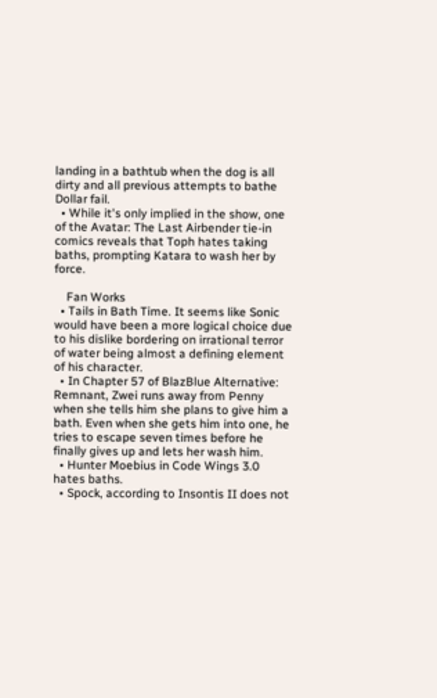landing in a bathtub when the dog is all dirty and all previous attempts to bathe Dollar fail.
  • While it's only implied in the show, one of the Avatar: The Last Airbender tie-in comics reveals that Toph hates taking baths, prompting Katara to wash her by force.

    Fan Works
  • Tails in Bath Time. It seems like Sonic would have been a more logical choice due to his dislike bordering on irrational terror of water being almost a defining element of his character.
  • In Chapter 57 of BlazBlue Alternative: Remnant, Zwei runs away from Penny when she tells him she plans to give him a bath. Even when she gets him into one, he tries to escape seven times before he finally gives up and lets her wash him.
  • Hunter Moebius in Code Wings 3.0 hates baths.
  • Spock, according to Insontis II does not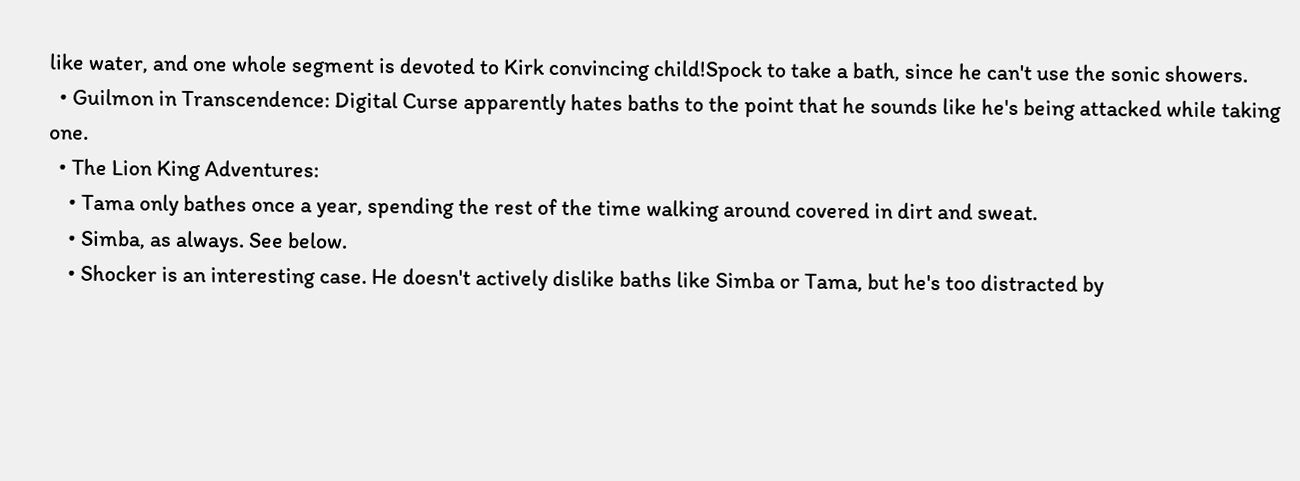like water, and one whole segment is devoted to Kirk convincing child!Spock to take a bath, since he can't use the sonic showers.
  • Guilmon in Transcendence: Digital Curse apparently hates baths to the point that he sounds like he's being attacked while taking one.
  • The Lion King Adventures:
    • Tama only bathes once a year, spending the rest of the time walking around covered in dirt and sweat.
    • Simba, as always. See below.
    • Shocker is an interesting case. He doesn't actively dislike baths like Simba or Tama, but he's too distracted by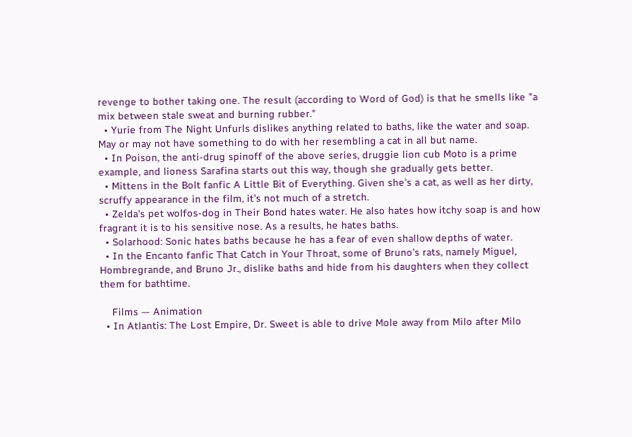revenge to bother taking one. The result (according to Word of God) is that he smells like "a mix between stale sweat and burning rubber."
  • Yurie from The Night Unfurls dislikes anything related to baths, like the water and soap. May or may not have something to do with her resembling a cat in all but name.
  • In Poison, the anti-drug spinoff of the above series, druggie lion cub Moto is a prime example, and lioness Sarafina starts out this way, though she gradually gets better.
  • Mittens in the Bolt fanfic A Little Bit of Everything. Given she's a cat, as well as her dirty, scruffy appearance in the film, it's not much of a stretch.
  • Zelda's pet wolfos-dog in Their Bond hates water. He also hates how itchy soap is and how fragrant it is to his sensitive nose. As a results, he hates baths.
  • Solarhood: Sonic hates baths because he has a fear of even shallow depths of water.
  • In the Encanto fanfic That Catch in Your Throat, some of Bruno's rats, namely Miguel, Hombregrande, and Bruno Jr., dislike baths and hide from his daughters when they collect them for bathtime.

    Films — Animation
  • In Atlantis: The Lost Empire, Dr. Sweet is able to drive Mole away from Milo after Milo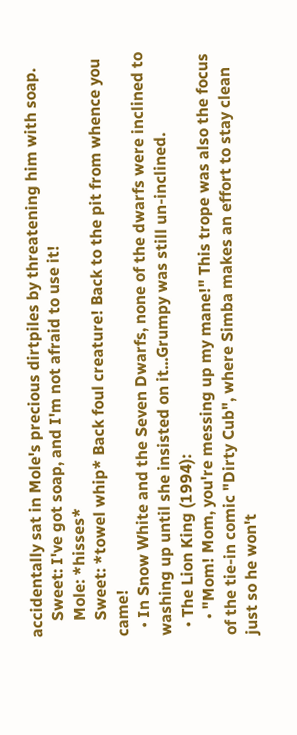accidentally sat in Mole's precious dirtpiles by threatening him with soap.
    Sweet: I've got soap, and I'm not afraid to use it!
    Mole: *hisses*
    Sweet: *towel whip* Back foul creature! Back to the pit from whence you came!
  • In Snow White and the Seven Dwarfs, none of the dwarfs were inclined to washing up until she insisted on it...Grumpy was still un-inclined.
  • The Lion King (1994):
    • "Mom! Mom, you're messing up my mane!" This trope was also the focus of the tie-in comic "Dirty Cub", where Simba makes an effort to stay clean just so he won't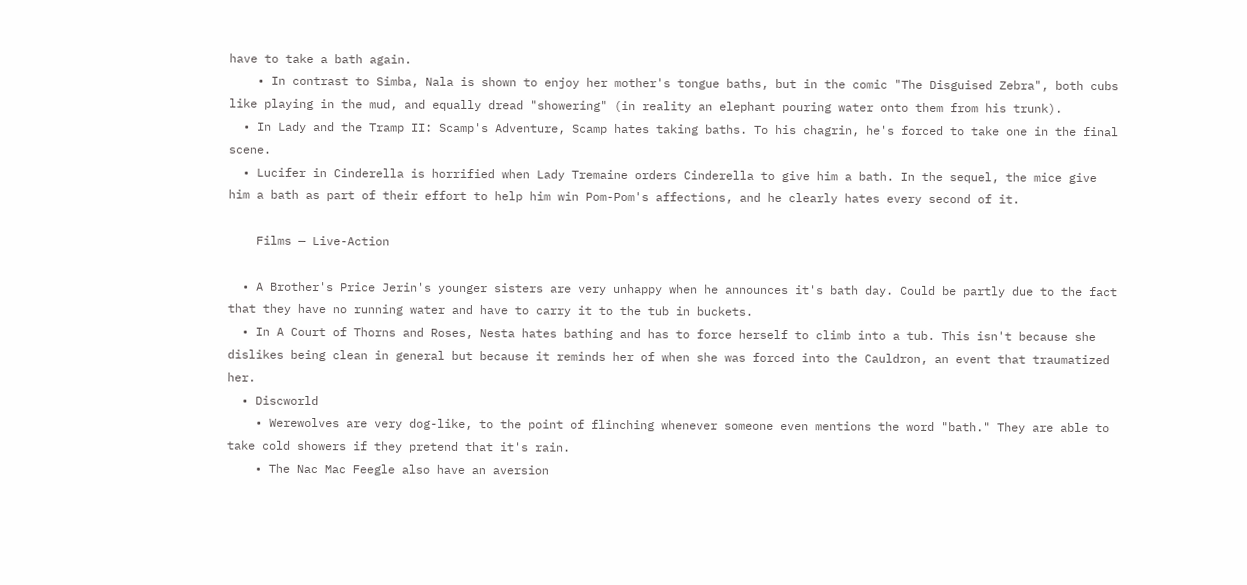have to take a bath again.
    • In contrast to Simba, Nala is shown to enjoy her mother's tongue baths, but in the comic "The Disguised Zebra", both cubs like playing in the mud, and equally dread "showering" (in reality an elephant pouring water onto them from his trunk).
  • In Lady and the Tramp II: Scamp's Adventure, Scamp hates taking baths. To his chagrin, he's forced to take one in the final scene.
  • Lucifer in Cinderella is horrified when Lady Tremaine orders Cinderella to give him a bath. In the sequel, the mice give him a bath as part of their effort to help him win Pom-Pom's affections, and he clearly hates every second of it.

    Films — Live-Action

  • A Brother's Price Jerin's younger sisters are very unhappy when he announces it's bath day. Could be partly due to the fact that they have no running water and have to carry it to the tub in buckets.
  • In A Court of Thorns and Roses, Nesta hates bathing and has to force herself to climb into a tub. This isn't because she dislikes being clean in general but because it reminds her of when she was forced into the Cauldron, an event that traumatized her.
  • Discworld
    • Werewolves are very dog-like, to the point of flinching whenever someone even mentions the word "bath." They are able to take cold showers if they pretend that it's rain.
    • The Nac Mac Feegle also have an aversion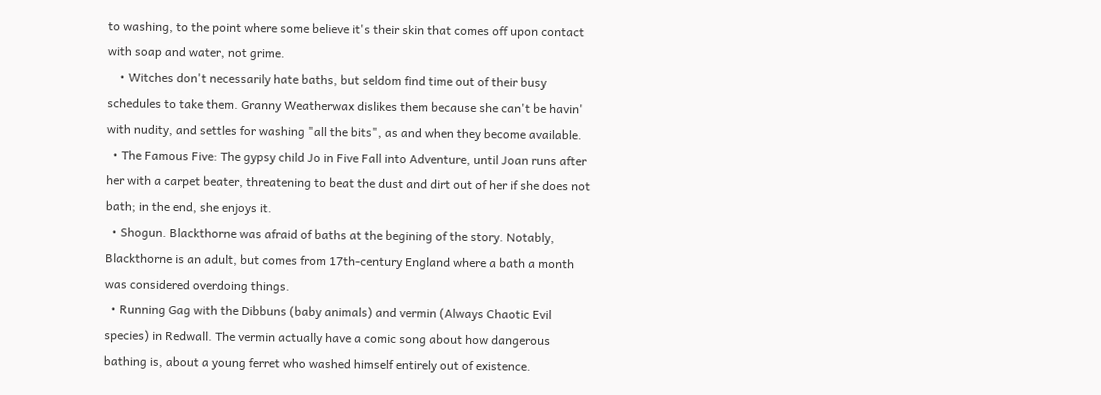to washing, to the point where some believe it's their skin that comes off upon contact with soap and water, not grime.
    • Witches don't necessarily hate baths, but seldom find time out of their busy schedules to take them. Granny Weatherwax dislikes them because she can't be havin' with nudity, and settles for washing "all the bits", as and when they become available.
  • The Famous Five: The gypsy child Jo in Five Fall into Adventure, until Joan runs after her with a carpet beater, threatening to beat the dust and dirt out of her if she does not bath; in the end, she enjoys it.
  • Shogun. Blackthorne was afraid of baths at the begining of the story. Notably, Blackthorne is an adult, but comes from 17th-century England where a bath a month was considered overdoing things.
  • Running Gag with the Dibbuns (baby animals) and vermin (Always Chaotic Evil species) in Redwall. The vermin actually have a comic song about how dangerous bathing is, about a young ferret who washed himself entirely out of existence.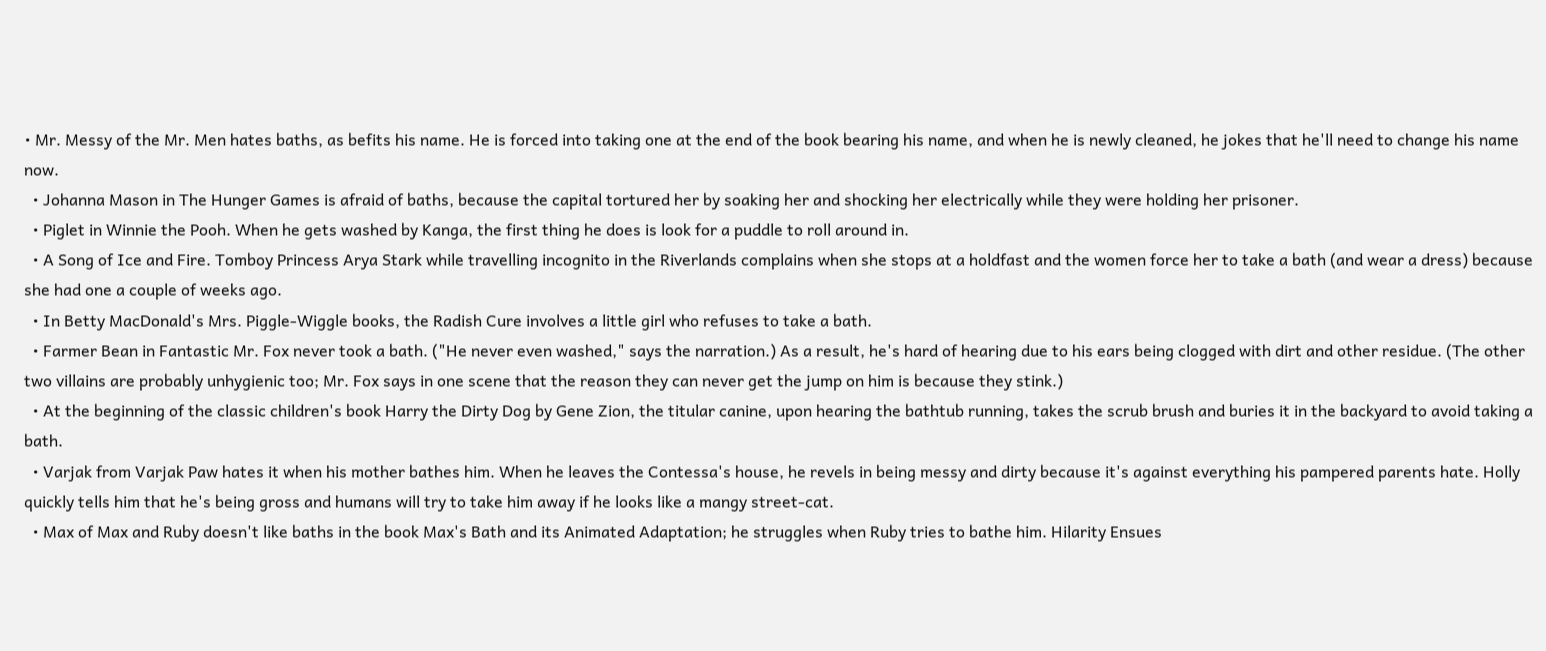• Mr. Messy of the Mr. Men hates baths, as befits his name. He is forced into taking one at the end of the book bearing his name, and when he is newly cleaned, he jokes that he'll need to change his name now.
  • Johanna Mason in The Hunger Games is afraid of baths, because the capital tortured her by soaking her and shocking her electrically while they were holding her prisoner.
  • Piglet in Winnie the Pooh. When he gets washed by Kanga, the first thing he does is look for a puddle to roll around in.
  • A Song of Ice and Fire. Tomboy Princess Arya Stark while travelling incognito in the Riverlands complains when she stops at a holdfast and the women force her to take a bath (and wear a dress) because she had one a couple of weeks ago.
  • In Betty MacDonald's Mrs. Piggle-Wiggle books, the Radish Cure involves a little girl who refuses to take a bath.
  • Farmer Bean in Fantastic Mr. Fox never took a bath. ("He never even washed," says the narration.) As a result, he's hard of hearing due to his ears being clogged with dirt and other residue. (The other two villains are probably unhygienic too; Mr. Fox says in one scene that the reason they can never get the jump on him is because they stink.)
  • At the beginning of the classic children's book Harry the Dirty Dog by Gene Zion, the titular canine, upon hearing the bathtub running, takes the scrub brush and buries it in the backyard to avoid taking a bath.
  • Varjak from Varjak Paw hates it when his mother bathes him. When he leaves the Contessa's house, he revels in being messy and dirty because it's against everything his pampered parents hate. Holly quickly tells him that he's being gross and humans will try to take him away if he looks like a mangy street-cat.
  • Max of Max and Ruby doesn't like baths in the book Max's Bath and its Animated Adaptation; he struggles when Ruby tries to bathe him. Hilarity Ensues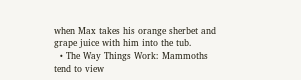when Max takes his orange sherbet and grape juice with him into the tub.
  • The Way Things Work: Mammoths tend to view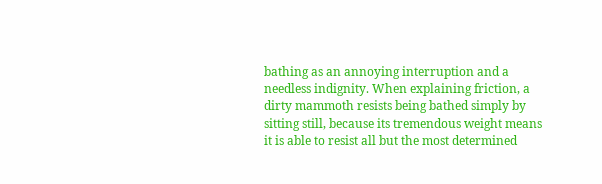bathing as an annoying interruption and a needless indignity. When explaining friction, a dirty mammoth resists being bathed simply by sitting still, because its tremendous weight means it is able to resist all but the most determined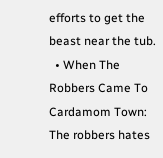efforts to get the beast near the tub.
  • When The Robbers Came To Cardamom Town: The robbers hates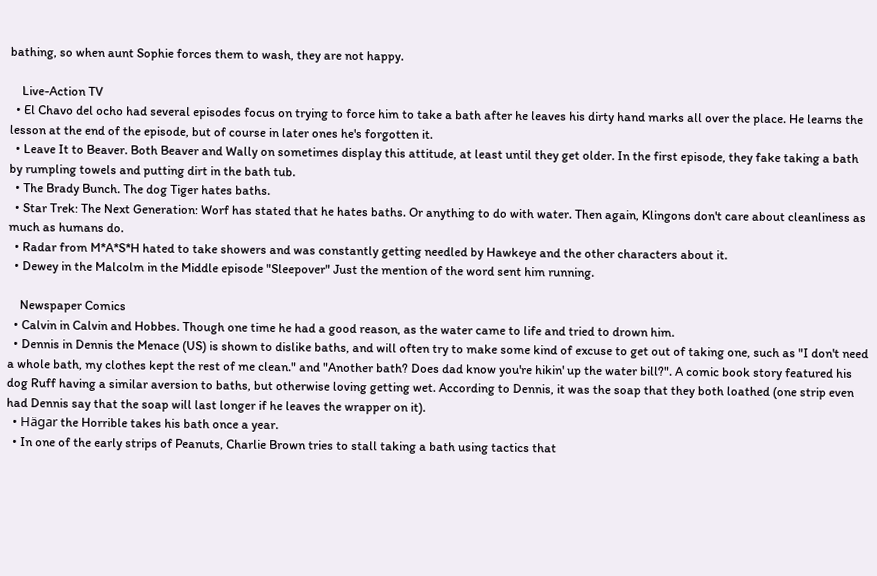bathing, so when aunt Sophie forces them to wash, they are not happy.

    Live-Action TV
  • El Chavo del ocho had several episodes focus on trying to force him to take a bath after he leaves his dirty hand marks all over the place. He learns the lesson at the end of the episode, but of course in later ones he's forgotten it.
  • Leave It to Beaver. Both Beaver and Wally on sometimes display this attitude, at least until they get older. In the first episode, they fake taking a bath by rumpling towels and putting dirt in the bath tub.
  • The Brady Bunch. The dog Tiger hates baths.
  • Star Trek: The Next Generation: Worf has stated that he hates baths. Or anything to do with water. Then again, Klingons don't care about cleanliness as much as humans do.
  • Radar from M*A*S*H hated to take showers and was constantly getting needled by Hawkeye and the other characters about it.
  • Dewey in the Malcolm in the Middle episode "Sleepover" Just the mention of the word sent him running.

    Newspaper Comics
  • Calvin in Calvin and Hobbes. Though one time he had a good reason, as the water came to life and tried to drown him.
  • Dennis in Dennis the Menace (US) is shown to dislike baths, and will often try to make some kind of excuse to get out of taking one, such as "I don't need a whole bath, my clothes kept the rest of me clean." and "Another bath? Does dad know you're hikin' up the water bill?". A comic book story featured his dog Ruff having a similar aversion to baths, but otherwise loving getting wet. According to Dennis, it was the soap that they both loathed (one strip even had Dennis say that the soap will last longer if he leaves the wrapper on it).
  • Hägar the Horrible takes his bath once a year.
  • In one of the early strips of Peanuts, Charlie Brown tries to stall taking a bath using tactics that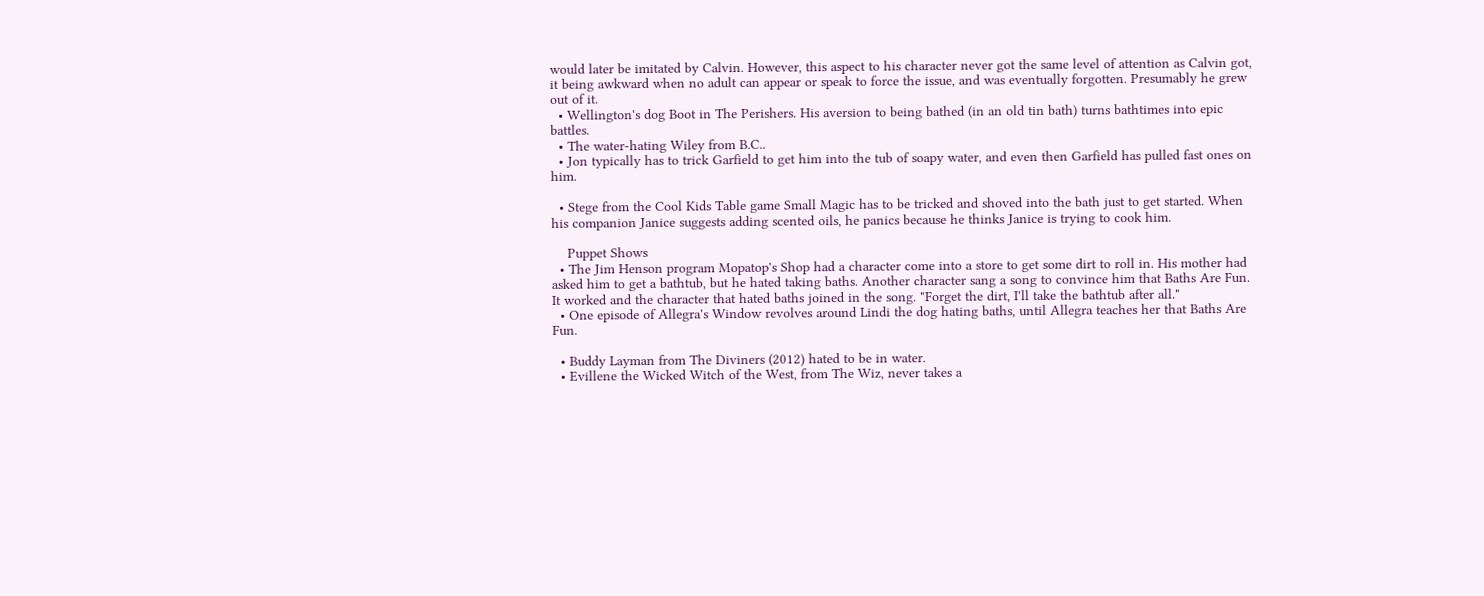would later be imitated by Calvin. However, this aspect to his character never got the same level of attention as Calvin got, it being awkward when no adult can appear or speak to force the issue, and was eventually forgotten. Presumably he grew out of it.
  • Wellington's dog Boot in The Perishers. His aversion to being bathed (in an old tin bath) turns bathtimes into epic battles.
  • The water-hating Wiley from B.C..
  • Jon typically has to trick Garfield to get him into the tub of soapy water, and even then Garfield has pulled fast ones on him.

  • Stege from the Cool Kids Table game Small Magic has to be tricked and shoved into the bath just to get started. When his companion Janice suggests adding scented oils, he panics because he thinks Janice is trying to cook him.

    Puppet Shows
  • The Jim Henson program Mopatop's Shop had a character come into a store to get some dirt to roll in. His mother had asked him to get a bathtub, but he hated taking baths. Another character sang a song to convince him that Baths Are Fun. It worked and the character that hated baths joined in the song. "Forget the dirt, I'll take the bathtub after all."
  • One episode of Allegra's Window revolves around Lindi the dog hating baths, until Allegra teaches her that Baths Are Fun.

  • Buddy Layman from The Diviners (2012) hated to be in water.
  • Evillene the Wicked Witch of the West, from The Wiz, never takes a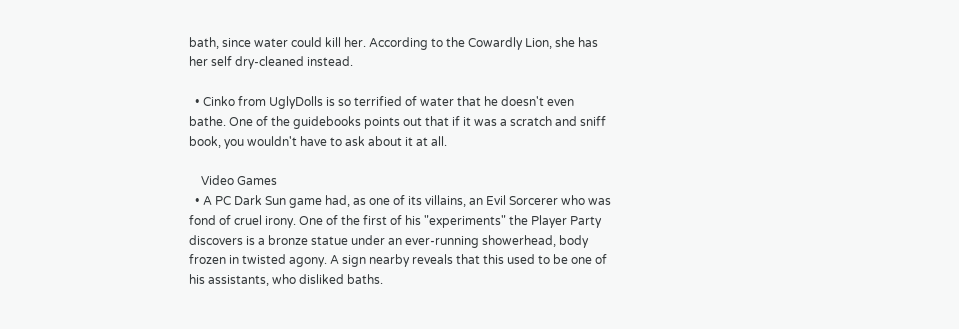bath, since water could kill her. According to the Cowardly Lion, she has her self dry-cleaned instead.

  • Cinko from UglyDolls is so terrified of water that he doesn't even bathe. One of the guidebooks points out that if it was a scratch and sniff book, you wouldn't have to ask about it at all.

    Video Games
  • A PC Dark Sun game had, as one of its villains, an Evil Sorcerer who was fond of cruel irony. One of the first of his "experiments" the Player Party discovers is a bronze statue under an ever-running showerhead, body frozen in twisted agony. A sign nearby reveals that this used to be one of his assistants, who disliked baths.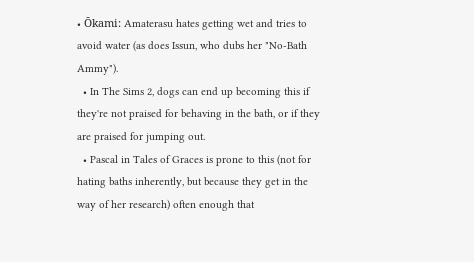• Ōkami: Amaterasu hates getting wet and tries to avoid water (as does Issun, who dubs her "No-Bath Ammy").
  • In The Sims 2, dogs can end up becoming this if they're not praised for behaving in the bath, or if they are praised for jumping out.
  • Pascal in Tales of Graces is prone to this (not for hating baths inherently, but because they get in the way of her research) often enough that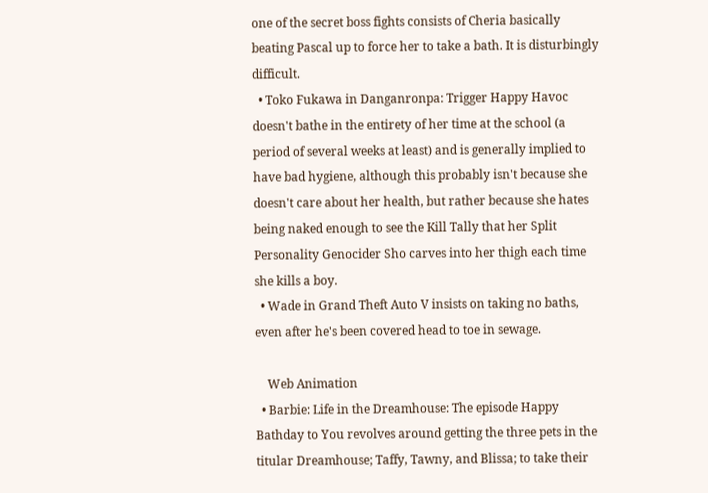one of the secret boss fights consists of Cheria basically beating Pascal up to force her to take a bath. It is disturbingly difficult.
  • Toko Fukawa in Danganronpa: Trigger Happy Havoc doesn't bathe in the entirety of her time at the school (a period of several weeks at least) and is generally implied to have bad hygiene, although this probably isn't because she doesn't care about her health, but rather because she hates being naked enough to see the Kill Tally that her Split Personality Genocider Sho carves into her thigh each time she kills a boy.
  • Wade in Grand Theft Auto V insists on taking no baths, even after he's been covered head to toe in sewage.

    Web Animation
  • Barbie: Life in the Dreamhouse: The episode Happy Bathday to You revolves around getting the three pets in the titular Dreamhouse; Taffy, Tawny, and Blissa; to take their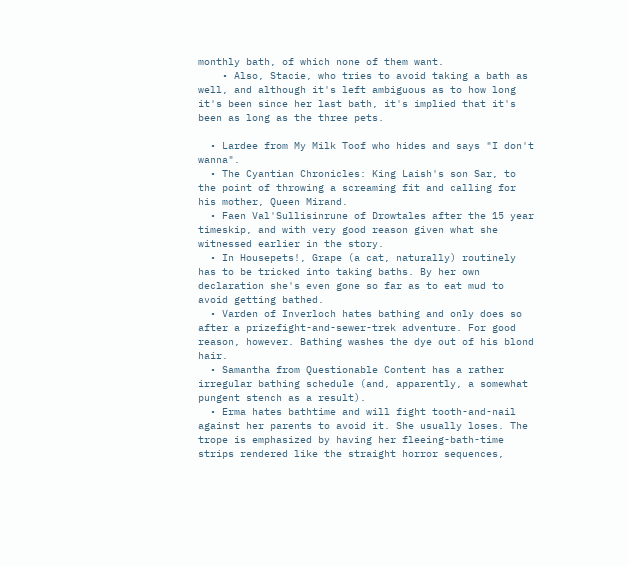monthly bath, of which none of them want.
    • Also, Stacie, who tries to avoid taking a bath as well, and although it's left ambiguous as to how long it's been since her last bath, it's implied that it's been as long as the three pets.

  • Lardee from My Milk Toof who hides and says "I don't wanna".
  • The Cyantian Chronicles: King Laish's son Sar, to the point of throwing a screaming fit and calling for his mother, Queen Mirand.
  • Faen Val'Sullisinrune of Drowtales after the 15 year timeskip, and with very good reason given what she witnessed earlier in the story.
  • In Housepets!, Grape (a cat, naturally) routinely has to be tricked into taking baths. By her own declaration she's even gone so far as to eat mud to avoid getting bathed.
  • Varden of Inverloch hates bathing and only does so after a prizefight-and-sewer-trek adventure. For good reason, however. Bathing washes the dye out of his blond hair.
  • Samantha from Questionable Content has a rather irregular bathing schedule (and, apparently, a somewhat pungent stench as a result).
  • Erma hates bathtime and will fight tooth-and-nail against her parents to avoid it. She usually loses. The trope is emphasized by having her fleeing-bath-time strips rendered like the straight horror sequences,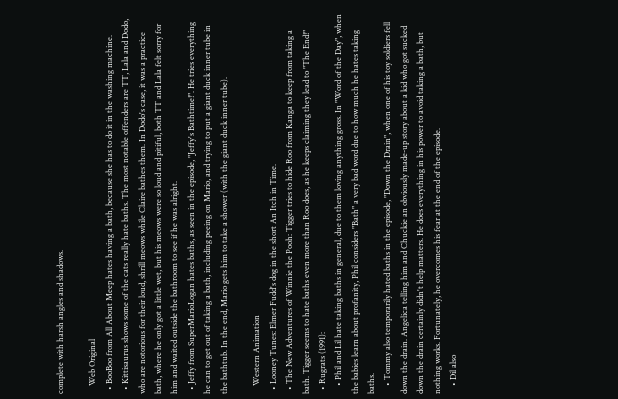complete with harsh angles and shadows.

    Web Original
  • BooBoo from All About Meep hates having a bath, because she has to do it in the washing machine.
  • Kittisaurus shows some of the cats really hate baths. The most notable offenders are TT, Lala and Dodo, who are notorious for their loud, shrill meows while Claire bathes them. In Dodo's case, it was a practice bath, where he only got a little wet, but his meows were so loud and pitiful, both TT and Lala felt sorry for him and waited outside the bathroom to see if he was alright.
  • Jeffy from SuperMarioLogan hates baths, as seen in the episode, "Jeffy's Bathtime!". He tries everything he can to get out of taking a bath, including peeing on Mario, and trying to put a giant duck inner tube in the bathtub. In the end, Mario gets him to take a shower (with the giant duck inner tube).

    Western Animation
  • Looney Tunes: Elmer Fudd's dog in the short An Itch in Time.
  • The New Adventures of Winnie the Pooh: Tigger tries to hide Roo from Kanga to keep from taking a bath. Tigger seems to hate baths even more than Roo does, as he keeps claiming they lead to "The End!"
  • Rugrats (1991):
    • Phil and Lil hate taking baths in general, due to them loving anything gross. In "Word of the Day", when the babies learn about profanity, Phil considers "Bath" a very bad word due to how much he hates taking baths.
    • Tommy also temporarily hated baths in the episode, "Down the Drain", when one of his toy soldiers fell down the drain. Angelica telling him and Chuckie an obviously made-up story about a kid who got sucked down the drain certainly didn't help matters. He does everything in his power to avoid taking a bath, but nothing works. Fortunately, he overcomes his fear at the end of the episode.
    • Dil also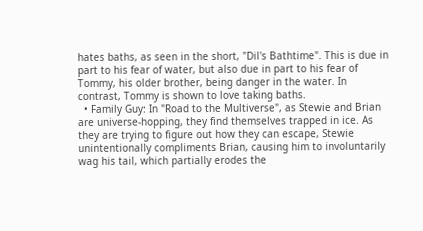hates baths, as seen in the short, "Dil's Bathtime". This is due in part to his fear of water, but also due in part to his fear of Tommy, his older brother, being danger in the water. In contrast, Tommy is shown to love taking baths.
  • Family Guy: In "Road to the Multiverse", as Stewie and Brian are universe-hopping, they find themselves trapped in ice. As they are trying to figure out how they can escape, Stewie unintentionally compliments Brian, causing him to involuntarily wag his tail, which partially erodes the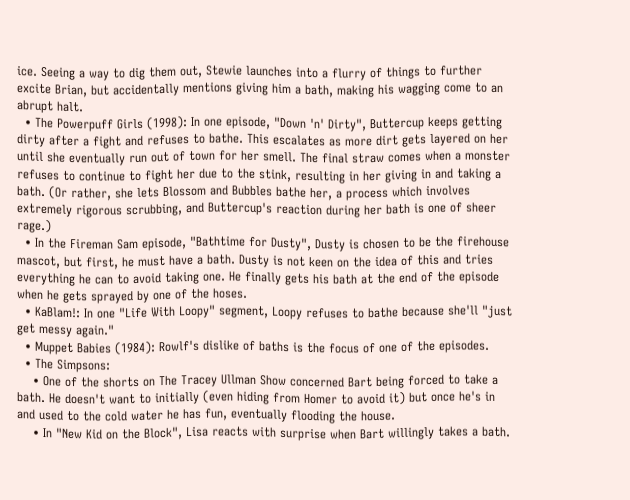ice. Seeing a way to dig them out, Stewie launches into a flurry of things to further excite Brian, but accidentally mentions giving him a bath, making his wagging come to an abrupt halt.
  • The Powerpuff Girls (1998): In one episode, "Down 'n' Dirty", Buttercup keeps getting dirty after a fight and refuses to bathe. This escalates as more dirt gets layered on her until she eventually run out of town for her smell. The final straw comes when a monster refuses to continue to fight her due to the stink, resulting in her giving in and taking a bath. (Or rather, she lets Blossom and Bubbles bathe her, a process which involves extremely rigorous scrubbing, and Buttercup's reaction during her bath is one of sheer rage.)
  • In the Fireman Sam episode, "Bathtime for Dusty", Dusty is chosen to be the firehouse mascot, but first, he must have a bath. Dusty is not keen on the idea of this and tries everything he can to avoid taking one. He finally gets his bath at the end of the episode when he gets sprayed by one of the hoses.
  • KaBlam!: In one "Life With Loopy" segment, Loopy refuses to bathe because she'll "just get messy again."
  • Muppet Babies (1984): Rowlf's dislike of baths is the focus of one of the episodes.
  • The Simpsons:
    • One of the shorts on The Tracey Ullman Show concerned Bart being forced to take a bath. He doesn't want to initially (even hiding from Homer to avoid it) but once he's in and used to the cold water he has fun, eventually flooding the house.
    • In "New Kid on the Block", Lisa reacts with surprise when Bart willingly takes a bath.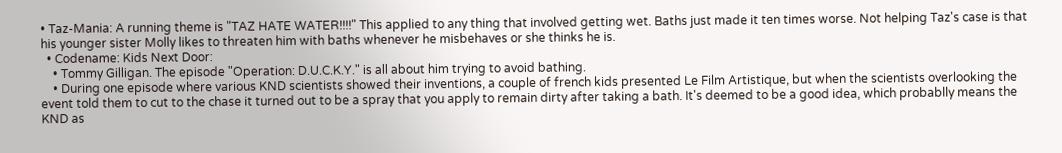• Taz-Mania: A running theme is "TAZ HATE WATER!!!!" This applied to any thing that involved getting wet. Baths just made it ten times worse. Not helping Taz's case is that his younger sister Molly likes to threaten him with baths whenever he misbehaves or she thinks he is.
  • Codename: Kids Next Door:
    • Tommy Gilligan. The episode "Operation: D.U.C.K.Y." is all about him trying to avoid bathing.
    • During one episode where various KND scientists showed their inventions, a couple of french kids presented Le Film Artistique, but when the scientists overlooking the event told them to cut to the chase it turned out to be a spray that you apply to remain dirty after taking a bath. It's deemed to be a good idea, which probablly means the KND as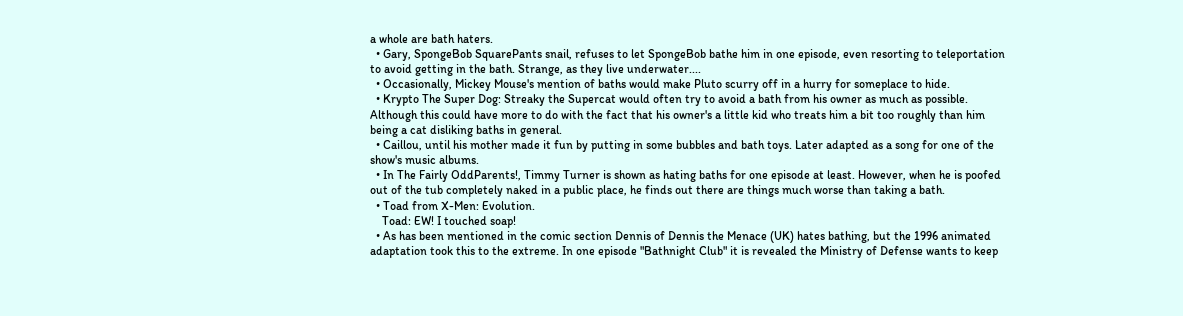a whole are bath haters.
  • Gary, SpongeBob SquarePants snail, refuses to let SpongeBob bathe him in one episode, even resorting to teleportation to avoid getting in the bath. Strange, as they live underwater....
  • Occasionally, Mickey Mouse's mention of baths would make Pluto scurry off in a hurry for someplace to hide.
  • Krypto The Super Dog: Streaky the Supercat would often try to avoid a bath from his owner as much as possible. Although this could have more to do with the fact that his owner's a little kid who treats him a bit too roughly than him being a cat disliking baths in general.
  • Caillou, until his mother made it fun by putting in some bubbles and bath toys. Later adapted as a song for one of the show's music albums.
  • In The Fairly OddParents!, Timmy Turner is shown as hating baths for one episode at least. However, when he is poofed out of the tub completely naked in a public place, he finds out there are things much worse than taking a bath.
  • Toad from X-Men: Evolution.
    Toad: EW! I touched soap!
  • As has been mentioned in the comic section Dennis of Dennis the Menace (UK) hates bathing, but the 1996 animated adaptation took this to the extreme. In one episode "Bathnight Club" it is revealed the Ministry of Defense wants to keep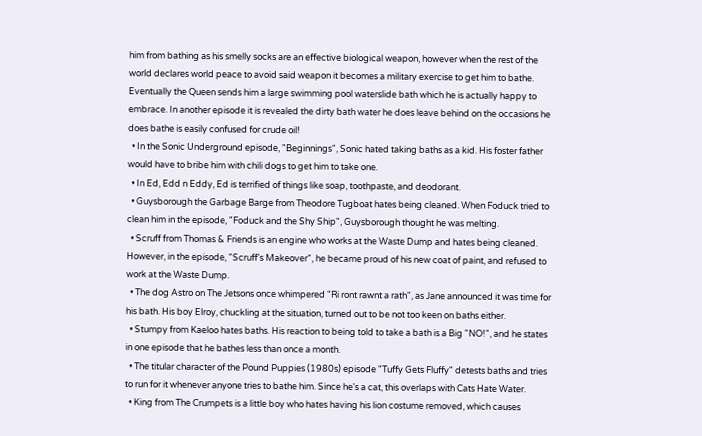him from bathing as his smelly socks are an effective biological weapon, however when the rest of the world declares world peace to avoid said weapon it becomes a military exercise to get him to bathe. Eventually the Queen sends him a large swimming pool waterslide bath which he is actually happy to embrace. In another episode it is revealed the dirty bath water he does leave behind on the occasions he does bathe is easily confused for crude oil!
  • In the Sonic Underground episode, "Beginnings", Sonic hated taking baths as a kid. His foster father would have to bribe him with chili dogs to get him to take one.
  • In Ed, Edd n Eddy, Ed is terrified of things like soap, toothpaste, and deodorant.
  • Guysborough the Garbage Barge from Theodore Tugboat hates being cleaned. When Foduck tried to clean him in the episode, "Foduck and the Shy Ship", Guysborough thought he was melting.
  • Scruff from Thomas & Friends is an engine who works at the Waste Dump and hates being cleaned. However, in the episode, "Scruff's Makeover", he became proud of his new coat of paint, and refused to work at the Waste Dump.
  • The dog Astro on The Jetsons once whimpered "Ri ront rawnt a rath", as Jane announced it was time for his bath. His boy Elroy, chuckling at the situation, turned out to be not too keen on baths either.
  • Stumpy from Kaeloo hates baths. His reaction to being told to take a bath is a Big "NO!", and he states in one episode that he bathes less than once a month.
  • The titular character of the Pound Puppies (1980s) episode "Tuffy Gets Fluffy" detests baths and tries to run for it whenever anyone tries to bathe him. Since he's a cat, this overlaps with Cats Hate Water.
  • King from The Crumpets is a little boy who hates having his lion costume removed, which causes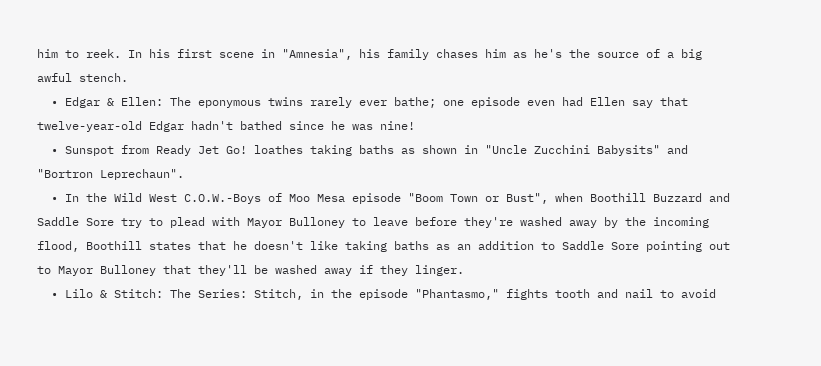him to reek. In his first scene in "Amnesia", his family chases him as he's the source of a big awful stench.
  • Edgar & Ellen: The eponymous twins rarely ever bathe; one episode even had Ellen say that twelve-year-old Edgar hadn't bathed since he was nine!
  • Sunspot from Ready Jet Go! loathes taking baths as shown in "Uncle Zucchini Babysits" and "Bortron Leprechaun".
  • In the Wild West C.O.W.-Boys of Moo Mesa episode "Boom Town or Bust", when Boothill Buzzard and Saddle Sore try to plead with Mayor Bulloney to leave before they're washed away by the incoming flood, Boothill states that he doesn't like taking baths as an addition to Saddle Sore pointing out to Mayor Bulloney that they'll be washed away if they linger.
  • Lilo & Stitch: The Series: Stitch, in the episode "Phantasmo," fights tooth and nail to avoid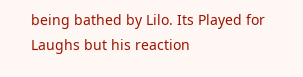being bathed by Lilo. Its Played for Laughs but his reaction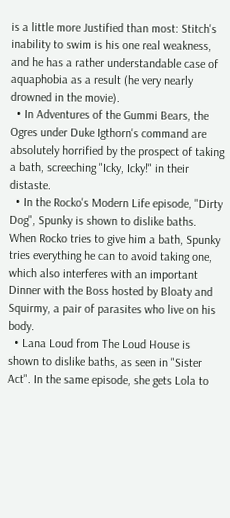is a little more Justified than most: Stitch's inability to swim is his one real weakness, and he has a rather understandable case of aquaphobia as a result (he very nearly drowned in the movie).
  • In Adventures of the Gummi Bears, the Ogres under Duke Igthorn's command are absolutely horrified by the prospect of taking a bath, screeching "Icky, Icky!" in their distaste.
  • In the Rocko's Modern Life episode, "Dirty Dog", Spunky is shown to dislike baths. When Rocko tries to give him a bath, Spunky tries everything he can to avoid taking one, which also interferes with an important Dinner with the Boss hosted by Bloaty and Squirmy, a pair of parasites who live on his body.
  • Lana Loud from The Loud House is shown to dislike baths, as seen in "Sister Act". In the same episode, she gets Lola to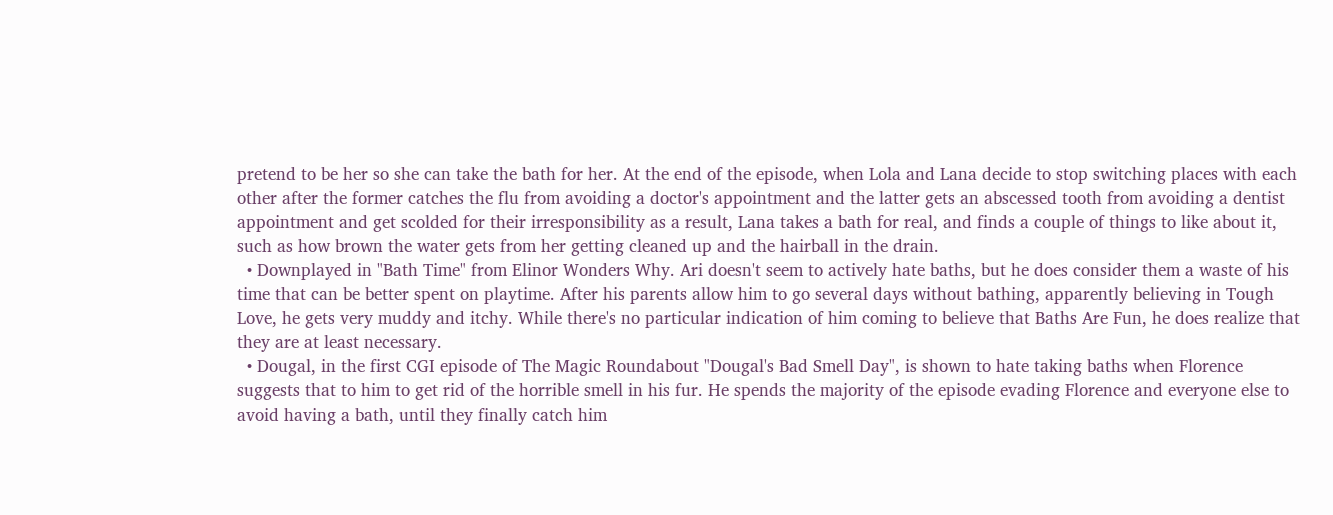pretend to be her so she can take the bath for her. At the end of the episode, when Lola and Lana decide to stop switching places with each other after the former catches the flu from avoiding a doctor's appointment and the latter gets an abscessed tooth from avoiding a dentist appointment and get scolded for their irresponsibility as a result, Lana takes a bath for real, and finds a couple of things to like about it, such as how brown the water gets from her getting cleaned up and the hairball in the drain.
  • Downplayed in "Bath Time" from Elinor Wonders Why. Ari doesn't seem to actively hate baths, but he does consider them a waste of his time that can be better spent on playtime. After his parents allow him to go several days without bathing, apparently believing in Tough Love, he gets very muddy and itchy. While there's no particular indication of him coming to believe that Baths Are Fun, he does realize that they are at least necessary.
  • Dougal, in the first CGI episode of The Magic Roundabout "Dougal's Bad Smell Day", is shown to hate taking baths when Florence suggests that to him to get rid of the horrible smell in his fur. He spends the majority of the episode evading Florence and everyone else to avoid having a bath, until they finally catch him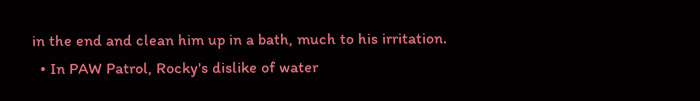in the end and clean him up in a bath, much to his irritation.
  • In PAW Patrol, Rocky's dislike of water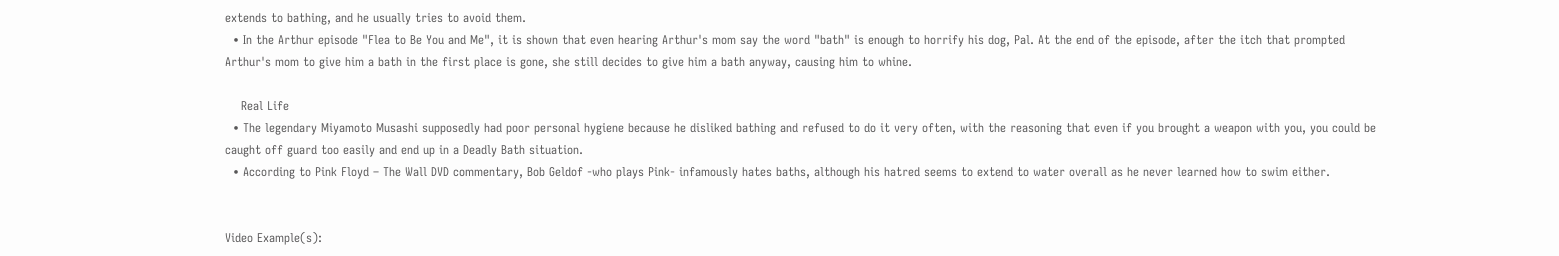extends to bathing, and he usually tries to avoid them.
  • In the Arthur episode "Flea to Be You and Me", it is shown that even hearing Arthur's mom say the word "bath" is enough to horrify his dog, Pal. At the end of the episode, after the itch that prompted Arthur's mom to give him a bath in the first place is gone, she still decides to give him a bath anyway, causing him to whine.

    Real Life
  • The legendary Miyamoto Musashi supposedly had poor personal hygiene because he disliked bathing and refused to do it very often, with the reasoning that even if you brought a weapon with you, you could be caught off guard too easily and end up in a Deadly Bath situation.
  • According to Pink Floyd – The Wall DVD commentary, Bob Geldof -who plays Pink- infamously hates baths, although his hatred seems to extend to water overall as he never learned how to swim either.


Video Example(s):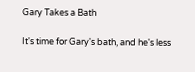Gary Takes a Bath

It's time for Gary's bath, and he's less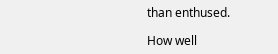than enthused.

How well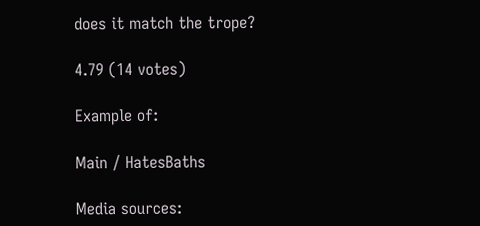does it match the trope?

4.79 (14 votes)

Example of:

Main / HatesBaths

Media sources: